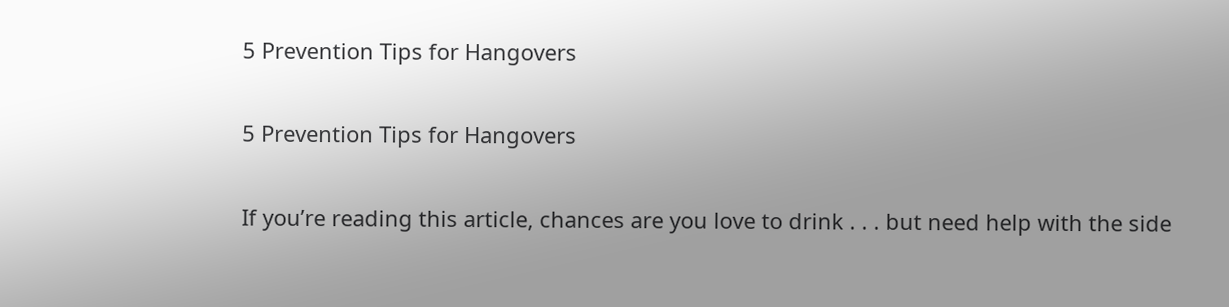5 Prevention Tips for Hangovers

5 Prevention Tips for Hangovers

If you’re reading this article, chances are you love to drink . . . but need help with the side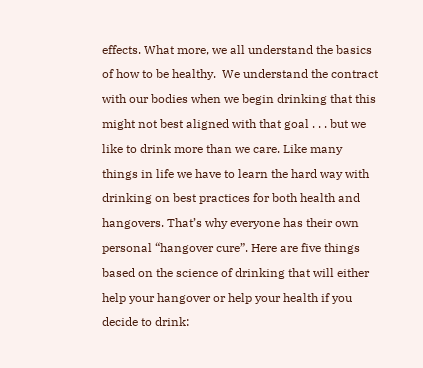effects. What more, we all understand the basics of how to be healthy.  We understand the contract with our bodies when we begin drinking that this might not best aligned with that goal . . . but we like to drink more than we care. Like many things in life we have to learn the hard way with drinking on best practices for both health and hangovers. That’s why everyone has their own personal “hangover cure”. Here are five things based on the science of drinking that will either help your hangover or help your health if you decide to drink: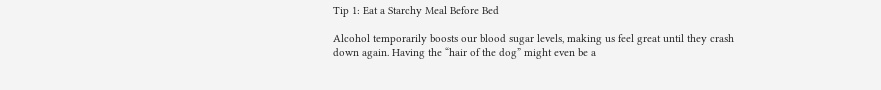Tip 1: Eat a Starchy Meal Before Bed

Alcohol temporarily boosts our blood sugar levels, making us feel great until they crash down again. Having the “hair of the dog” might even be a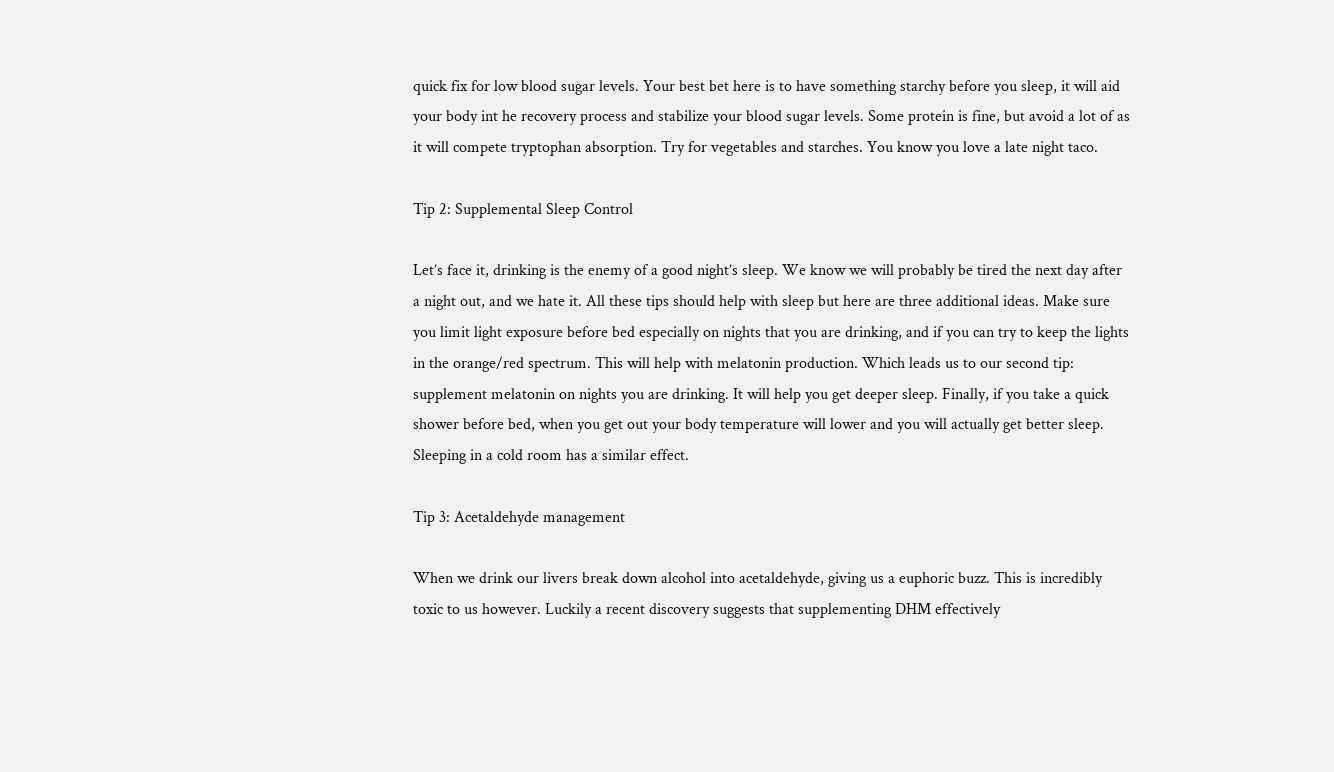quick fix for low blood sugar levels. Your best bet here is to have something starchy before you sleep, it will aid your body int he recovery process and stabilize your blood sugar levels. Some protein is fine, but avoid a lot of as it will compete tryptophan absorption. Try for vegetables and starches. You know you love a late night taco.

Tip 2: Supplemental Sleep Control

Let’s face it, drinking is the enemy of a good night’s sleep. We know we will probably be tired the next day after a night out, and we hate it. All these tips should help with sleep but here are three additional ideas. Make sure you limit light exposure before bed especially on nights that you are drinking, and if you can try to keep the lights in the orange/red spectrum. This will help with melatonin production. Which leads us to our second tip: supplement melatonin on nights you are drinking. It will help you get deeper sleep. Finally, if you take a quick shower before bed, when you get out your body temperature will lower and you will actually get better sleep. Sleeping in a cold room has a similar effect.

Tip 3: Acetaldehyde management

When we drink our livers break down alcohol into acetaldehyde, giving us a euphoric buzz. This is incredibly toxic to us however. Luckily a recent discovery suggests that supplementing DHM effectively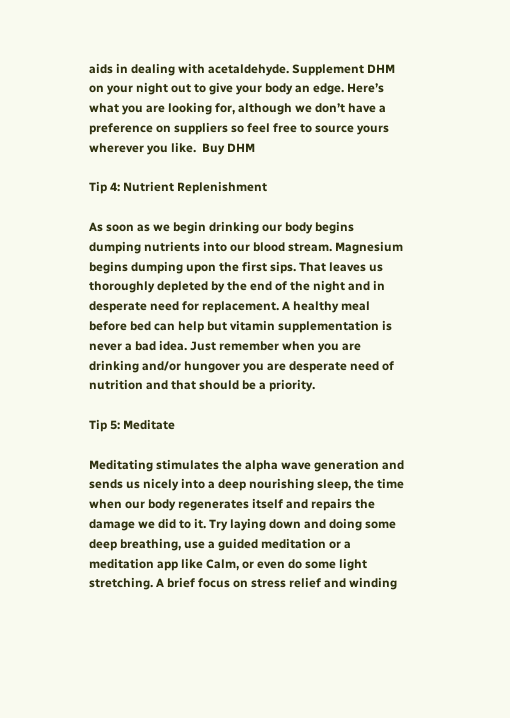aids in dealing with acetaldehyde. Supplement DHM on your night out to give your body an edge. Here’s what you are looking for, although we don’t have a preference on suppliers so feel free to source yours wherever you like.  Buy DHM

Tip 4: Nutrient Replenishment

As soon as we begin drinking our body begins dumping nutrients into our blood stream. Magnesium begins dumping upon the first sips. That leaves us thoroughly depleted by the end of the night and in desperate need for replacement. A healthy meal before bed can help but vitamin supplementation is never a bad idea. Just remember when you are drinking and/or hungover you are desperate need of nutrition and that should be a priority.

Tip 5: Meditate

Meditating stimulates the alpha wave generation and sends us nicely into a deep nourishing sleep, the time when our body regenerates itself and repairs the damage we did to it. Try laying down and doing some deep breathing, use a guided meditation or a meditation app like Calm, or even do some light stretching. A brief focus on stress relief and winding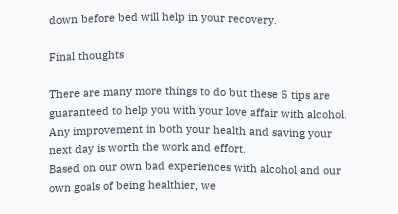down before bed will help in your recovery.

Final thoughts

There are many more things to do but these 5 tips are guaranteed to help you with your love affair with alcohol. Any improvement in both your health and saving your next day is worth the work and effort.
Based on our own bad experiences with alcohol and our own goals of being healthier, we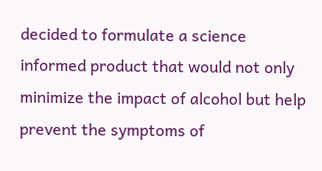decided to formulate a science informed product that would not only minimize the impact of alcohol but help prevent the symptoms of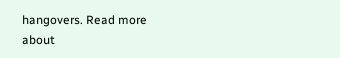hangovers. Read more  about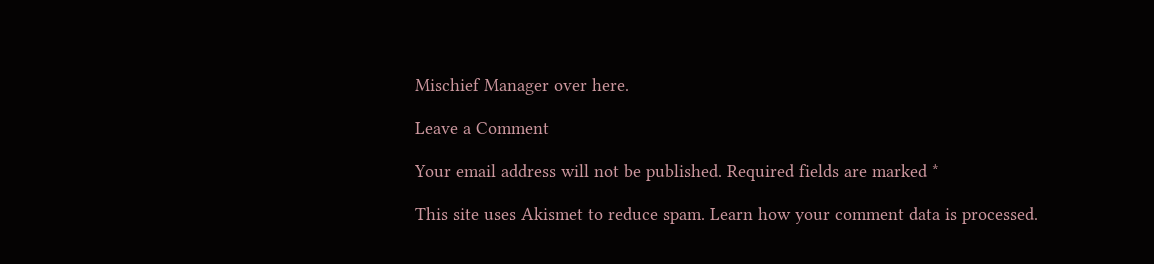Mischief Manager over here.

Leave a Comment

Your email address will not be published. Required fields are marked *

This site uses Akismet to reduce spam. Learn how your comment data is processed.